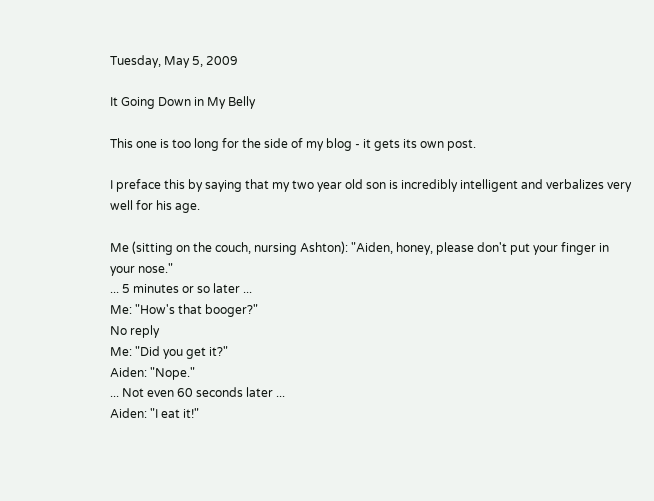Tuesday, May 5, 2009

It Going Down in My Belly

This one is too long for the side of my blog - it gets its own post.

I preface this by saying that my two year old son is incredibly intelligent and verbalizes very well for his age.

Me (sitting on the couch, nursing Ashton): "Aiden, honey, please don't put your finger in your nose."
... 5 minutes or so later ...
Me: "How's that booger?"
No reply
Me: "Did you get it?"
Aiden: "Nope."
... Not even 60 seconds later ...
Aiden: "I eat it!"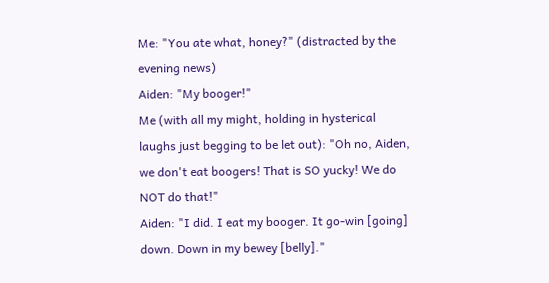Me: "You ate what, honey?" (distracted by the evening news)
Aiden: "My booger!"
Me (with all my might, holding in hysterical laughs just begging to be let out): "Oh no, Aiden, we don't eat boogers! That is SO yucky! We do NOT do that!"
Aiden: "I did. I eat my booger. It go-win [going] down. Down in my bewey [belly]."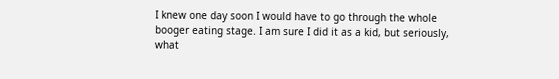I knew one day soon I would have to go through the whole booger eating stage. I am sure I did it as a kid, but seriously, what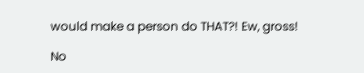would make a person do THAT?! Ew, gross!

No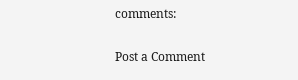comments:

Post a Comment